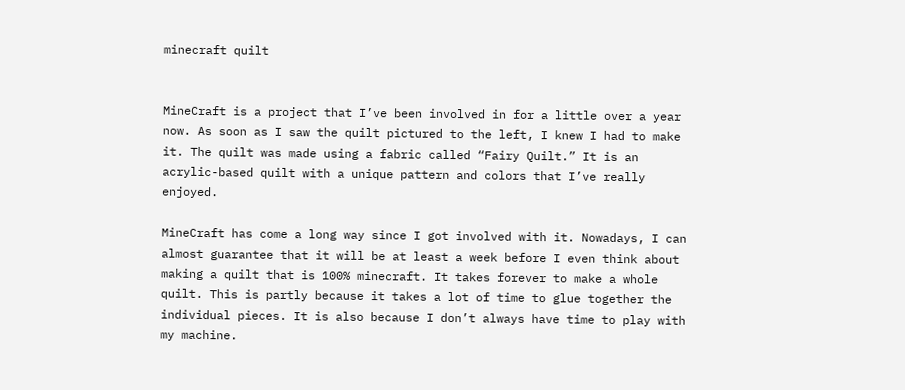minecraft quilt


MineCraft is a project that I’ve been involved in for a little over a year now. As soon as I saw the quilt pictured to the left, I knew I had to make it. The quilt was made using a fabric called “Fairy Quilt.” It is an acrylic-based quilt with a unique pattern and colors that I’ve really enjoyed.

MineCraft has come a long way since I got involved with it. Nowadays, I can almost guarantee that it will be at least a week before I even think about making a quilt that is 100% minecraft. It takes forever to make a whole quilt. This is partly because it takes a lot of time to glue together the individual pieces. It is also because I don’t always have time to play with my machine.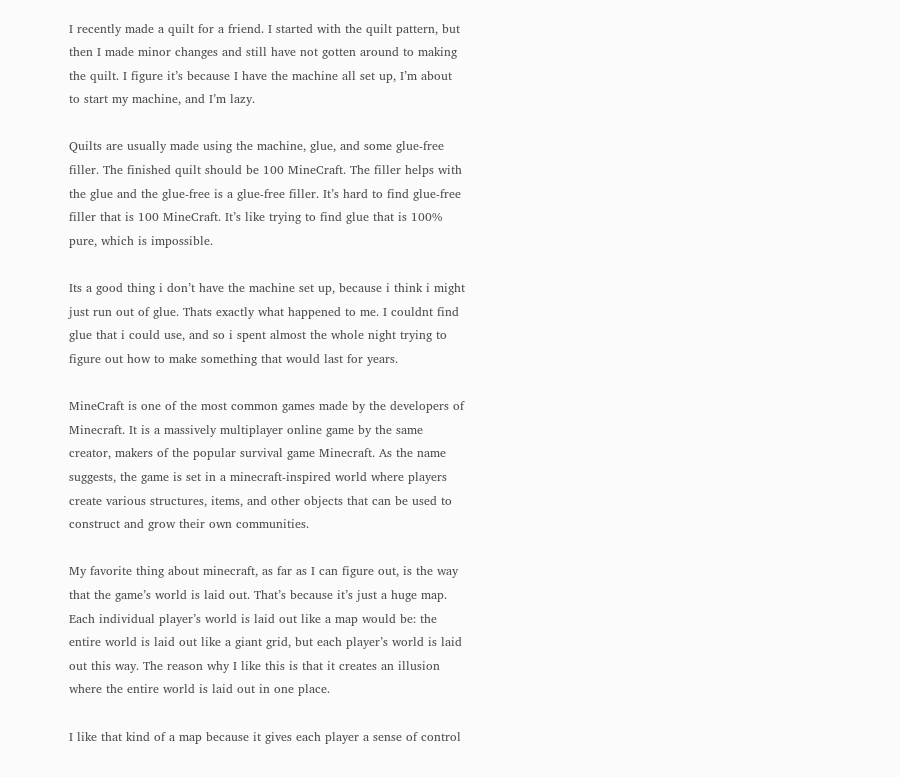I recently made a quilt for a friend. I started with the quilt pattern, but then I made minor changes and still have not gotten around to making the quilt. I figure it’s because I have the machine all set up, I’m about to start my machine, and I’m lazy.

Quilts are usually made using the machine, glue, and some glue-free filler. The finished quilt should be 100 MineCraft. The filler helps with the glue and the glue-free is a glue-free filler. It’s hard to find glue-free filler that is 100 MineCraft. It’s like trying to find glue that is 100% pure, which is impossible.

Its a good thing i don’t have the machine set up, because i think i might just run out of glue. Thats exactly what happened to me. I couldnt find glue that i could use, and so i spent almost the whole night trying to figure out how to make something that would last for years.

MineCraft is one of the most common games made by the developers of Minecraft. It is a massively multiplayer online game by the same creator, makers of the popular survival game Minecraft. As the name suggests, the game is set in a minecraft-inspired world where players create various structures, items, and other objects that can be used to construct and grow their own communities.

My favorite thing about minecraft, as far as I can figure out, is the way that the game’s world is laid out. That’s because it’s just a huge map. Each individual player’s world is laid out like a map would be: the entire world is laid out like a giant grid, but each player’s world is laid out this way. The reason why I like this is that it creates an illusion where the entire world is laid out in one place.

I like that kind of a map because it gives each player a sense of control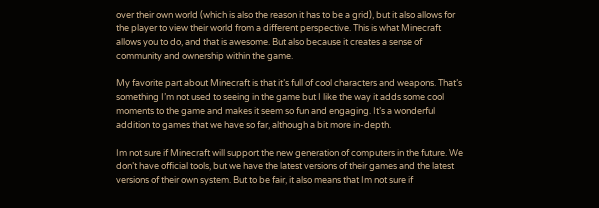over their own world (which is also the reason it has to be a grid), but it also allows for the player to view their world from a different perspective. This is what Minecraft allows you to do, and that is awesome. But also because it creates a sense of community and ownership within the game.

My favorite part about Minecraft is that it’s full of cool characters and weapons. That’s something I’m not used to seeing in the game but I like the way it adds some cool moments to the game and makes it seem so fun and engaging. It’s a wonderful addition to games that we have so far, although a bit more in-depth.

Im not sure if Minecraft will support the new generation of computers in the future. We don’t have official tools, but we have the latest versions of their games and the latest versions of their own system. But to be fair, it also means that Im not sure if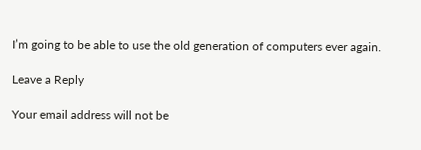I’m going to be able to use the old generation of computers ever again.

Leave a Reply

Your email address will not be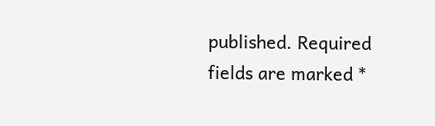published. Required fields are marked *